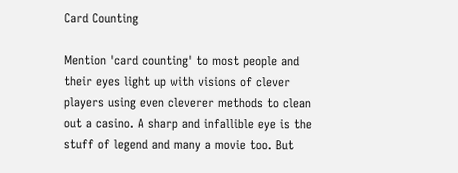Card Counting

Mention 'card counting' to most people and their eyes light up with visions of clever players using even cleverer methods to clean out a casino. A sharp and infallible eye is the stuff of legend and many a movie too. But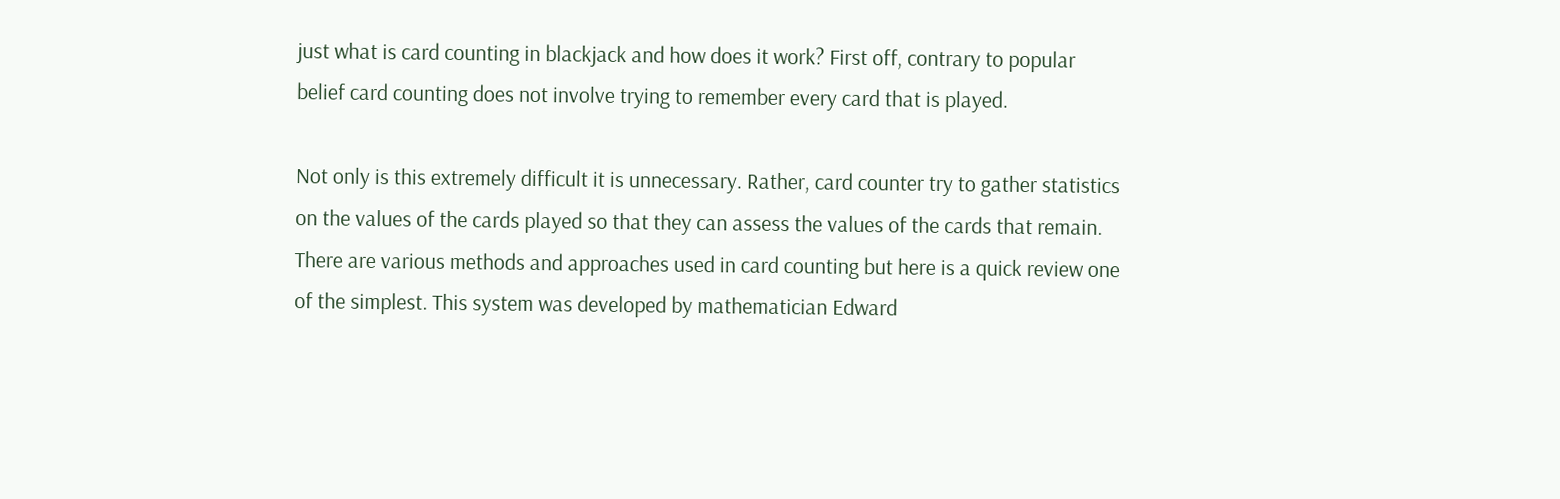just what is card counting in blackjack and how does it work? First off, contrary to popular belief card counting does not involve trying to remember every card that is played.

Not only is this extremely difficult it is unnecessary. Rather, card counter try to gather statistics on the values of the cards played so that they can assess the values of the cards that remain. There are various methods and approaches used in card counting but here is a quick review one of the simplest. This system was developed by mathematician Edward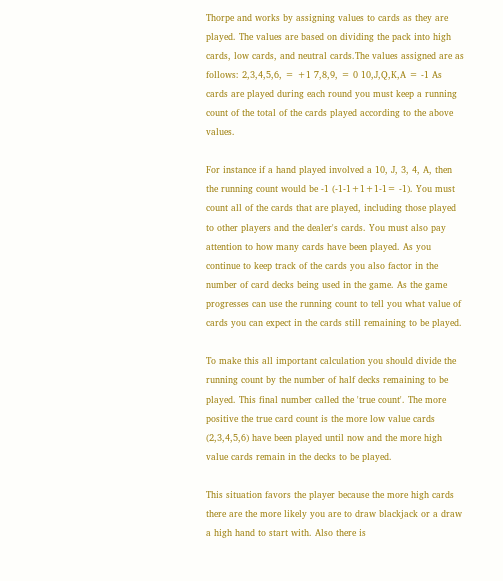Thorpe and works by assigning values to cards as they are played. The values are based on dividing the pack into high cards, low cards, and neutral cards.The values assigned are as follows: 2,3,4,5,6, = +1 7,8,9, = 0 10,J,Q,K,A = -1 As cards are played during each round you must keep a running count of the total of the cards played according to the above values.

For instance if a hand played involved a 10, J, 3, 4, A, then the running count would be -1 (-1-1+1+1-1= -1). You must count all of the cards that are played, including those played to other players and the dealer's cards. You must also pay attention to how many cards have been played. As you continue to keep track of the cards you also factor in the number of card decks being used in the game. As the game progresses can use the running count to tell you what value of cards you can expect in the cards still remaining to be played.

To make this all important calculation you should divide the running count by the number of half decks remaining to be played. This final number called the 'true count'. The more positive the true card count is the more low value cards (2,3,4,5,6) have been played until now and the more high value cards remain in the decks to be played.

This situation favors the player because the more high cards there are the more likely you are to draw blackjack or a draw a high hand to start with. Also there is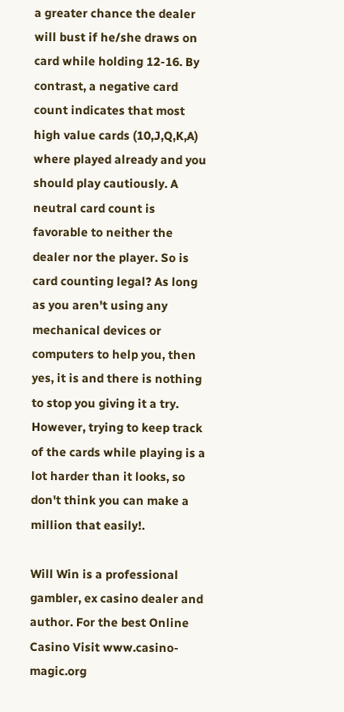a greater chance the dealer will bust if he/she draws on card while holding 12-16. By contrast, a negative card count indicates that most high value cards (10,J,Q,K,A) where played already and you should play cautiously. A neutral card count is favorable to neither the dealer nor the player. So is card counting legal? As long as you aren't using any mechanical devices or computers to help you, then yes, it is and there is nothing to stop you giving it a try. However, trying to keep track of the cards while playing is a lot harder than it looks, so don't think you can make a million that easily!.

Will Win is a professional gambler, ex casino dealer and author. For the best Online Casino Visit www.casino-magic.org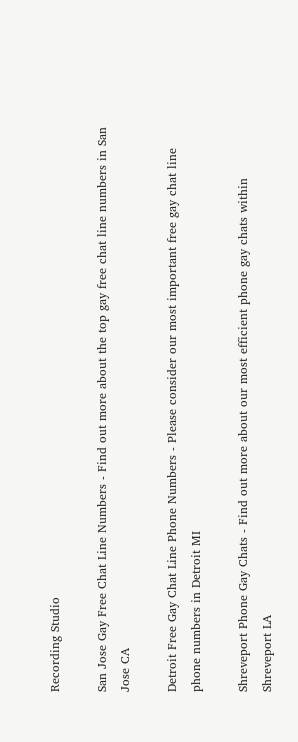Recording Studio

San Jose Gay Free Chat Line Numbers - Find out more about the top gay free chat line numbers in San Jose CA

Detroit Free Gay Chat Line Phone Numbers - Please consider our most important free gay chat line phone numbers in Detroit MI

Shreveport Phone Gay Chats - Find out more about our most efficient phone gay chats within Shreveport LA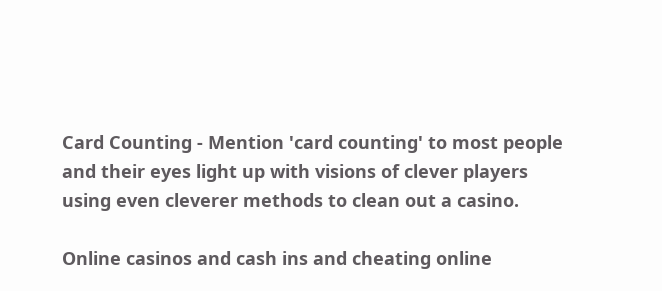Card Counting - Mention 'card counting' to most people and their eyes light up with visions of clever players using even cleverer methods to clean out a casino.

Online casinos and cash ins and cheating online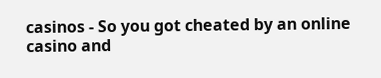casinos - So you got cheated by an online casino and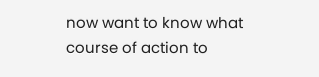now want to know what course of action to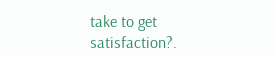take to get satisfaction?.